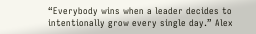“Everybody wins when a leader decides to intentionally grow every single day.” Alex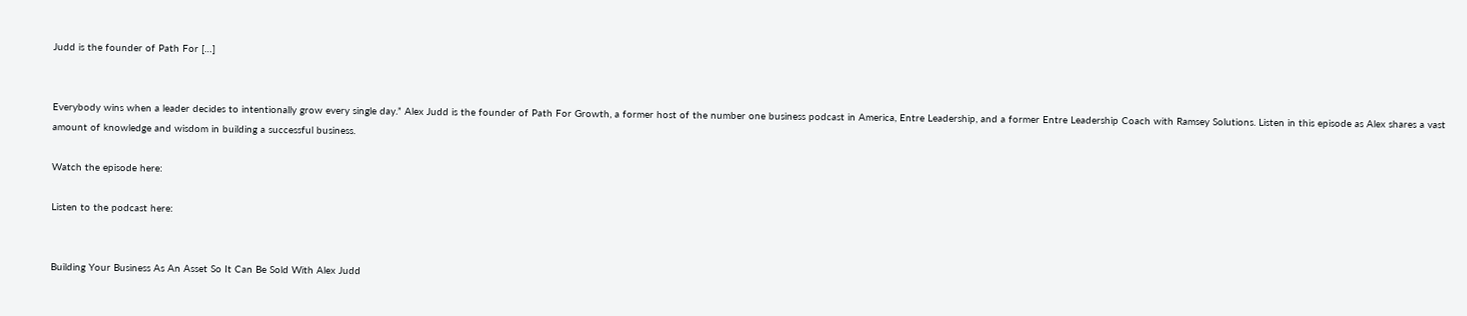Judd is the founder of Path For […]


Everybody wins when a leader decides to intentionally grow every single day.” Alex Judd is the founder of Path For Growth, a former host of the number one business podcast in America, Entre Leadership, and a former Entre Leadership Coach with Ramsey Solutions. Listen in this episode as Alex shares a vast amount of knowledge and wisdom in building a successful business.

Watch the episode here:

Listen to the podcast here:


Building Your Business As An Asset So It Can Be Sold With Alex Judd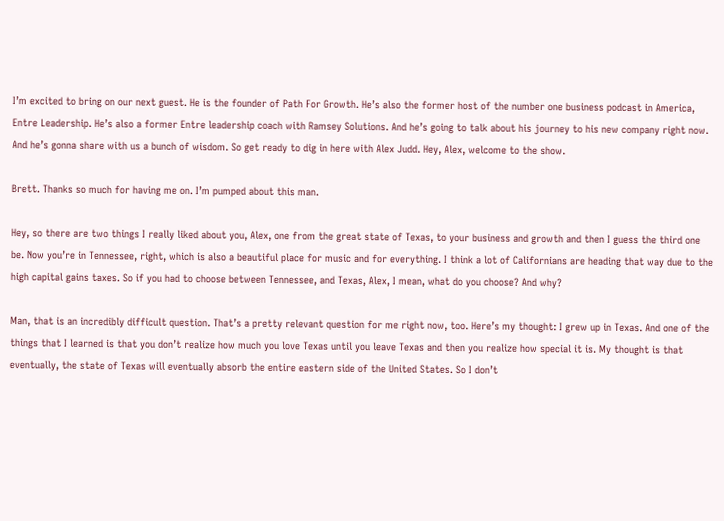I’m excited to bring on our next guest. He is the founder of Path For Growth. He’s also the former host of the number one business podcast in America, Entre Leadership. He’s also a former Entre leadership coach with Ramsey Solutions. And he’s going to talk about his journey to his new company right now. And he’s gonna share with us a bunch of wisdom. So get ready to dig in here with Alex Judd. Hey, Alex, welcome to the show.

Brett. Thanks so much for having me on. I’m pumped about this man.

Hey, so there are two things I really liked about you, Alex, one from the great state of Texas, to your business and growth and then I guess the third one be. Now you’re in Tennessee, right, which is also a beautiful place for music and for everything. I think a lot of Californians are heading that way due to the high capital gains taxes. So if you had to choose between Tennessee, and Texas, Alex, I mean, what do you choose? And why?

Man, that is an incredibly difficult question. That’s a pretty relevant question for me right now, too. Here’s my thought: I grew up in Texas. And one of the things that I learned is that you don’t realize how much you love Texas until you leave Texas and then you realize how special it is. My thought is that eventually, the state of Texas will eventually absorb the entire eastern side of the United States. So I don’t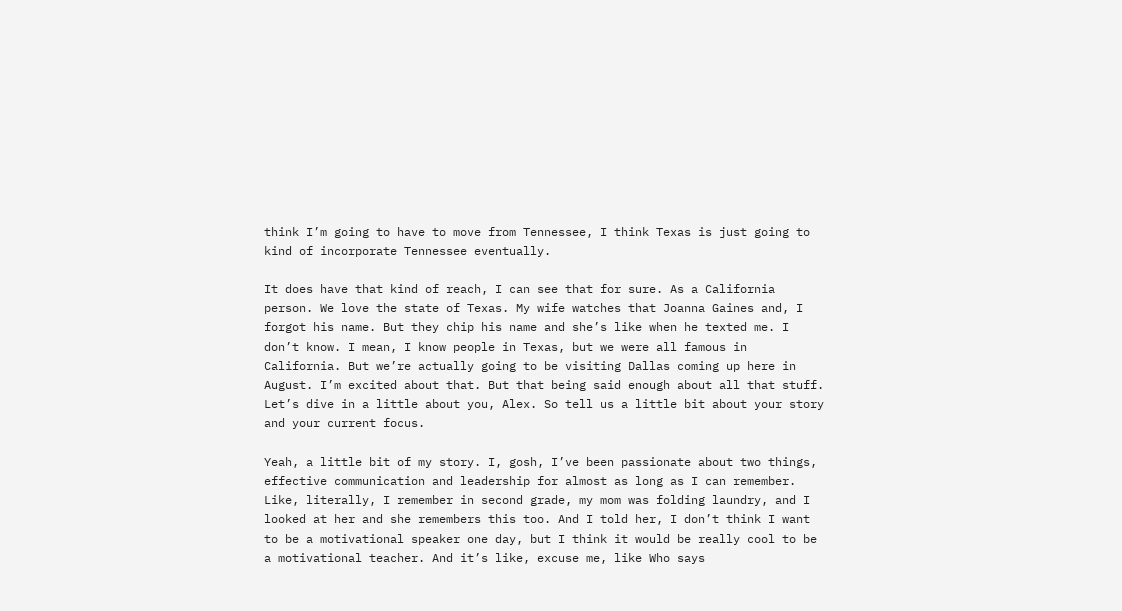think I’m going to have to move from Tennessee, I think Texas is just going to kind of incorporate Tennessee eventually.

It does have that kind of reach, I can see that for sure. As a California person. We love the state of Texas. My wife watches that Joanna Gaines and, I forgot his name. But they chip his name and she’s like when he texted me. I don’t know. I mean, I know people in Texas, but we were all famous in California. But we’re actually going to be visiting Dallas coming up here in August. I’m excited about that. But that being said enough about all that stuff. Let’s dive in a little about you, Alex. So tell us a little bit about your story and your current focus.

Yeah, a little bit of my story. I, gosh, I’ve been passionate about two things, effective communication and leadership for almost as long as I can remember. Like, literally, I remember in second grade, my mom was folding laundry, and I looked at her and she remembers this too. And I told her, I don’t think I want to be a motivational speaker one day, but I think it would be really cool to be a motivational teacher. And it’s like, excuse me, like Who says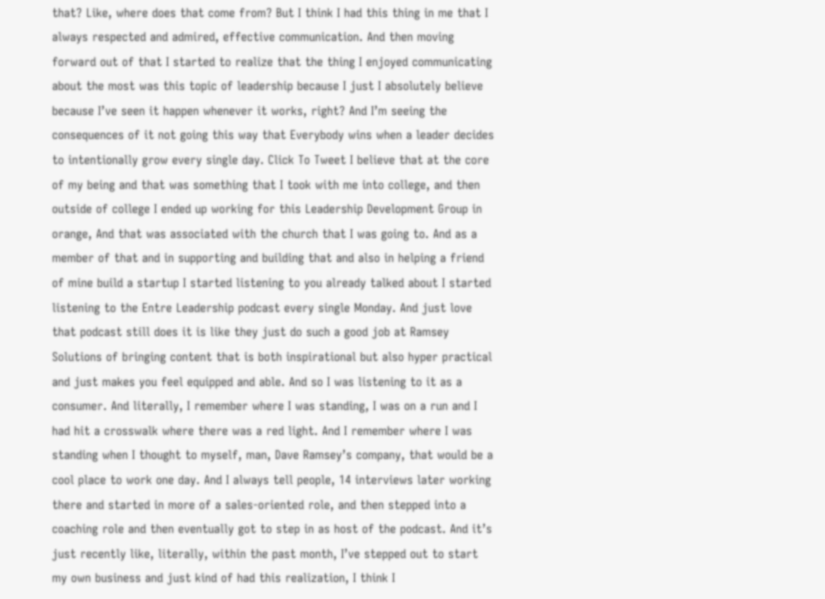that? Like, where does that come from? But I think I had this thing in me that I always respected and admired, effective communication. And then moving forward out of that I started to realize that the thing I enjoyed communicating about the most was this topic of leadership because I just I absolutely believe because I’ve seen it happen whenever it works, right? And I’m seeing the consequences of it not going this way that Everybody wins when a leader decides to intentionally grow every single day. Click To Tweet I believe that at the core of my being and that was something that I took with me into college, and then outside of college I ended up working for this Leadership Development Group in orange, And that was associated with the church that I was going to. And as a member of that and in supporting and building that and also in helping a friend of mine build a startup I started listening to you already talked about I started listening to the Entre Leadership podcast every single Monday. And just love that podcast still does it is like they just do such a good job at Ramsey Solutions of bringing content that is both inspirational but also hyper practical and just makes you feel equipped and able. And so I was listening to it as a consumer. And literally, I remember where I was standing, I was on a run and I had hit a crosswalk where there was a red light. And I remember where I was standing when I thought to myself, man, Dave Ramsey’s company, that would be a cool place to work one day. And I always tell people, 14 interviews later working there and started in more of a sales-oriented role, and then stepped into a coaching role and then eventually got to step in as host of the podcast. And it’s just recently like, literally, within the past month, I’ve stepped out to start my own business and just kind of had this realization, I think I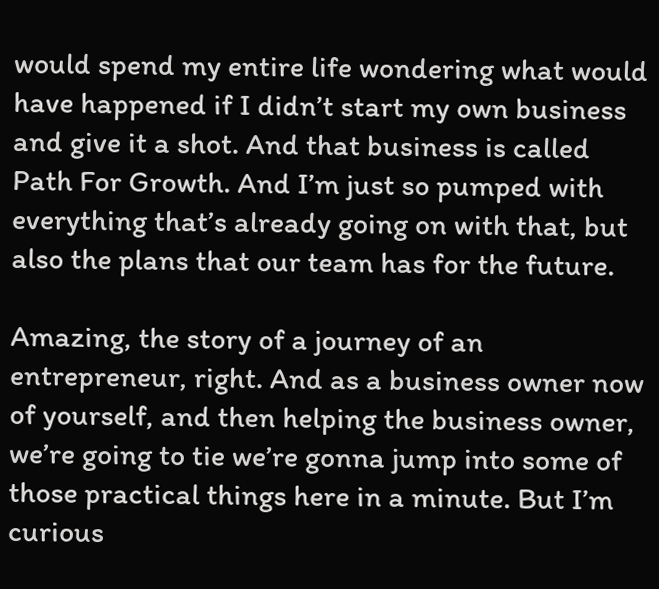would spend my entire life wondering what would have happened if I didn’t start my own business and give it a shot. And that business is called Path For Growth. And I’m just so pumped with everything that’s already going on with that, but also the plans that our team has for the future.

Amazing, the story of a journey of an entrepreneur, right. And as a business owner now of yourself, and then helping the business owner, we’re going to tie we’re gonna jump into some of those practical things here in a minute. But I’m curious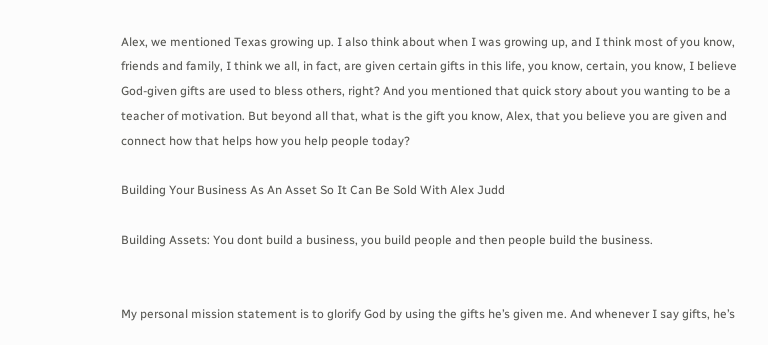Alex, we mentioned Texas growing up. I also think about when I was growing up, and I think most of you know, friends and family, I think we all, in fact, are given certain gifts in this life, you know, certain, you know, I believe God-given gifts are used to bless others, right? And you mentioned that quick story about you wanting to be a teacher of motivation. But beyond all that, what is the gift you know, Alex, that you believe you are given and connect how that helps how you help people today?

Building Your Business As An Asset So It Can Be Sold With Alex Judd

Building Assets: You dont build a business, you build people and then people build the business.


My personal mission statement is to glorify God by using the gifts he’s given me. And whenever I say gifts, he’s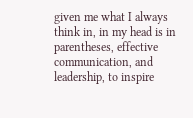given me what I always think in, in my head is in parentheses, effective communication, and leadership, to inspire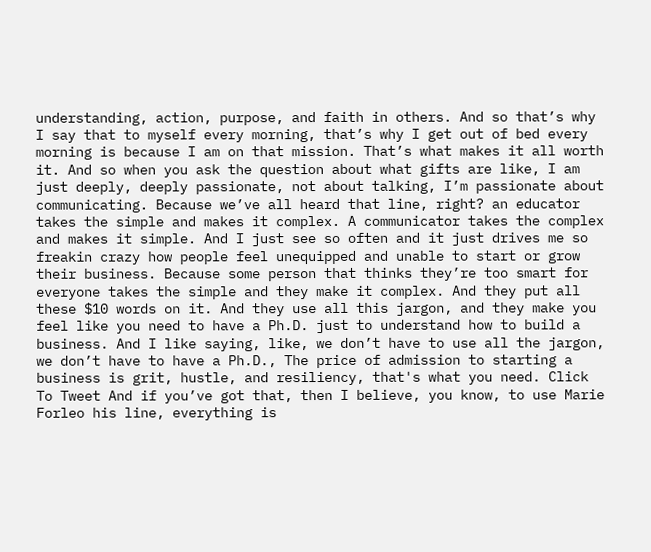understanding, action, purpose, and faith in others. And so that’s why I say that to myself every morning, that’s why I get out of bed every morning is because I am on that mission. That’s what makes it all worth it. And so when you ask the question about what gifts are like, I am just deeply, deeply passionate, not about talking, I’m passionate about communicating. Because we’ve all heard that line, right? an educator takes the simple and makes it complex. A communicator takes the complex and makes it simple. And I just see so often and it just drives me so freakin crazy how people feel unequipped and unable to start or grow their business. Because some person that thinks they’re too smart for everyone takes the simple and they make it complex. And they put all these $10 words on it. And they use all this jargon, and they make you feel like you need to have a Ph.D. just to understand how to build a business. And I like saying, like, we don’t have to use all the jargon, we don’t have to have a Ph.D., The price of admission to starting a business is grit, hustle, and resiliency, that's what you need. Click To Tweet And if you’ve got that, then I believe, you know, to use Marie Forleo his line, everything is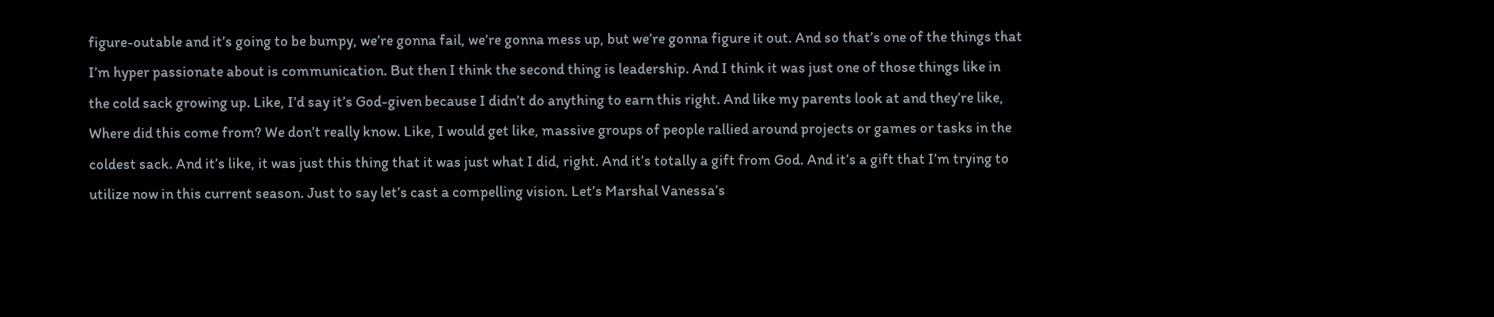figure-outable and it’s going to be bumpy, we’re gonna fail, we’re gonna mess up, but we’re gonna figure it out. And so that’s one of the things that I’m hyper passionate about is communication. But then I think the second thing is leadership. And I think it was just one of those things like in the cold sack growing up. Like, I’d say it’s God-given because I didn’t do anything to earn this right. And like my parents look at and they’re like, Where did this come from? We don’t really know. Like, I would get like, massive groups of people rallied around projects or games or tasks in the coldest sack. And it’s like, it was just this thing that it was just what I did, right. And it’s totally a gift from God. And it’s a gift that I’m trying to utilize now in this current season. Just to say let’s cast a compelling vision. Let’s Marshal Vanessa’s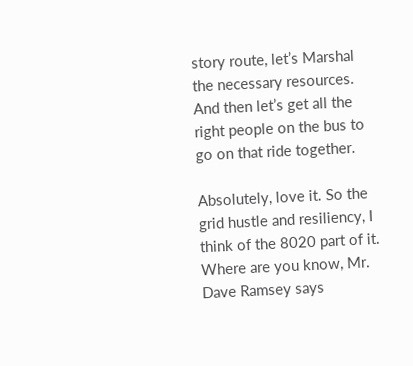story route, let’s Marshal the necessary resources. And then let’s get all the right people on the bus to go on that ride together.

Absolutely, love it. So the grid hustle and resiliency, I think of the 8020 part of it. Where are you know, Mr. Dave Ramsey says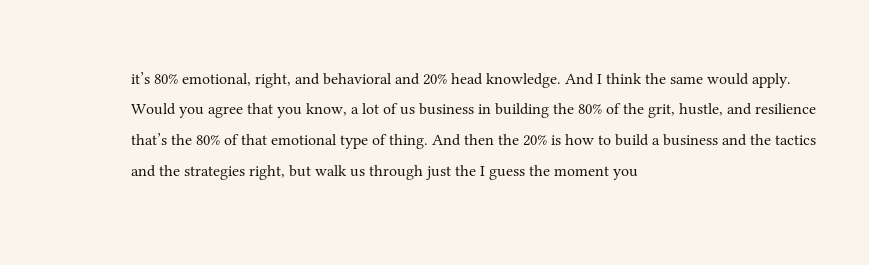it’s 80% emotional, right, and behavioral and 20% head knowledge. And I think the same would apply. Would you agree that you know, a lot of us business in building the 80% of the grit, hustle, and resilience that’s the 80% of that emotional type of thing. And then the 20% is how to build a business and the tactics and the strategies right, but walk us through just the I guess the moment you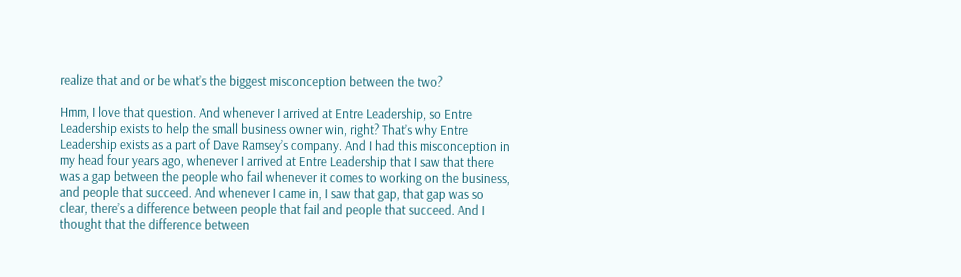realize that and or be what’s the biggest misconception between the two?

Hmm, I love that question. And whenever I arrived at Entre Leadership, so Entre Leadership exists to help the small business owner win, right? That’s why Entre Leadership exists as a part of Dave Ramsey’s company. And I had this misconception in my head four years ago, whenever I arrived at Entre Leadership that I saw that there was a gap between the people who fail whenever it comes to working on the business, and people that succeed. And whenever I came in, I saw that gap, that gap was so clear, there’s a difference between people that fail and people that succeed. And I thought that the difference between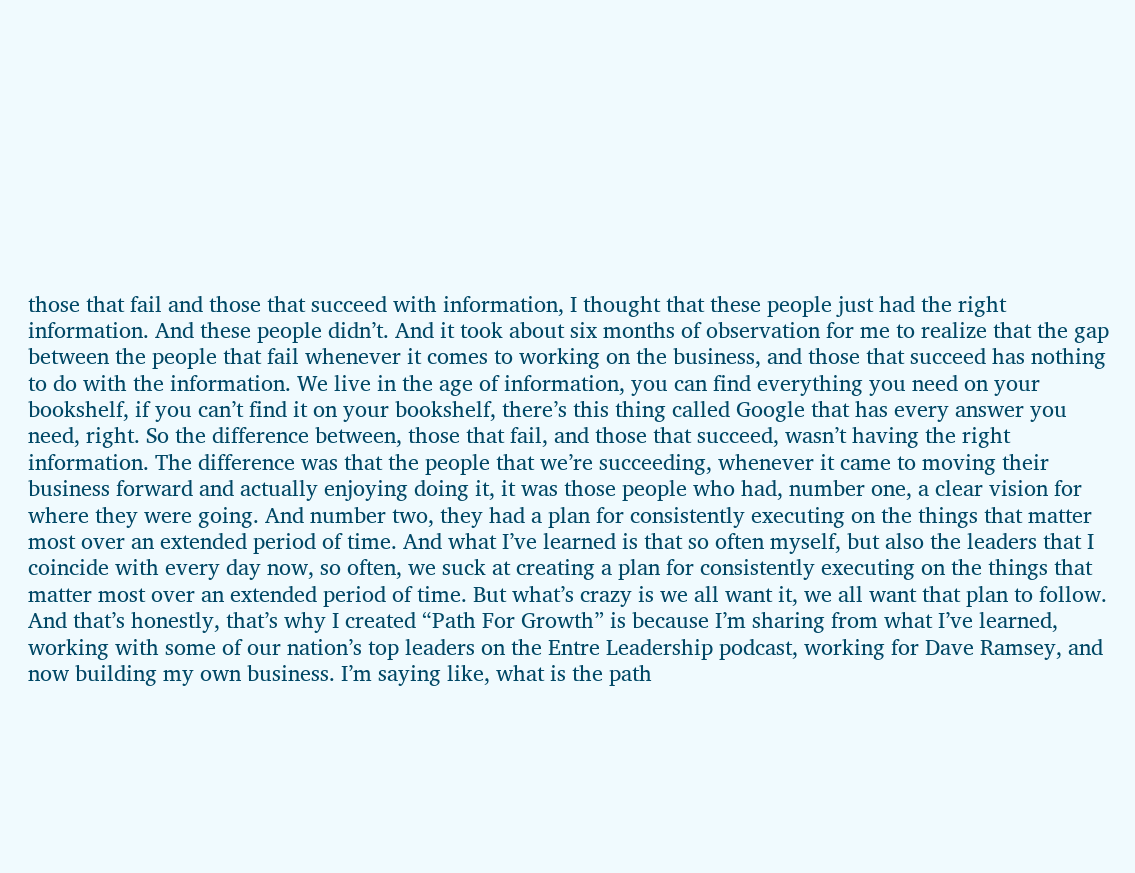those that fail and those that succeed with information, I thought that these people just had the right information. And these people didn’t. And it took about six months of observation for me to realize that the gap between the people that fail whenever it comes to working on the business, and those that succeed has nothing to do with the information. We live in the age of information, you can find everything you need on your bookshelf, if you can’t find it on your bookshelf, there’s this thing called Google that has every answer you need, right. So the difference between, those that fail, and those that succeed, wasn’t having the right information. The difference was that the people that we’re succeeding, whenever it came to moving their business forward and actually enjoying doing it, it was those people who had, number one, a clear vision for where they were going. And number two, they had a plan for consistently executing on the things that matter most over an extended period of time. And what I’ve learned is that so often myself, but also the leaders that I coincide with every day now, so often, we suck at creating a plan for consistently executing on the things that matter most over an extended period of time. But what’s crazy is we all want it, we all want that plan to follow. And that’s honestly, that’s why I created “Path For Growth” is because I’m sharing from what I’ve learned, working with some of our nation’s top leaders on the Entre Leadership podcast, working for Dave Ramsey, and now building my own business. I’m saying like, what is the path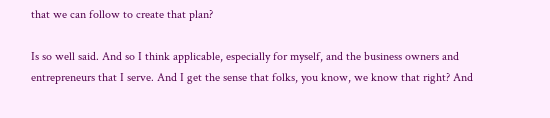that we can follow to create that plan?

Is so well said. And so I think applicable, especially for myself, and the business owners and entrepreneurs that I serve. And I get the sense that folks, you know, we know that right? And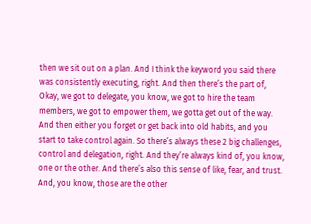then we sit out on a plan. And I think the keyword you said there was consistently executing, right. And then there’s the part of, Okay, we got to delegate, you know, we got to hire the team members, we got to empower them, we gotta get out of the way. And then either you forget or get back into old habits, and you start to take control again. So there’s always these 2 big challenges, control and delegation, right. And they’re always kind of, you know, one or the other. And there’s also this sense of like, fear, and trust. And, you know, those are the other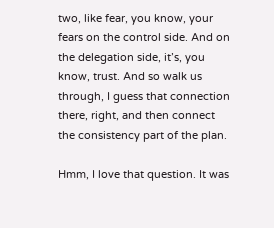two, like fear, you know, your fears on the control side. And on the delegation side, it’s, you know, trust. And so walk us through, I guess that connection there, right, and then connect the consistency part of the plan.

Hmm, I love that question. It was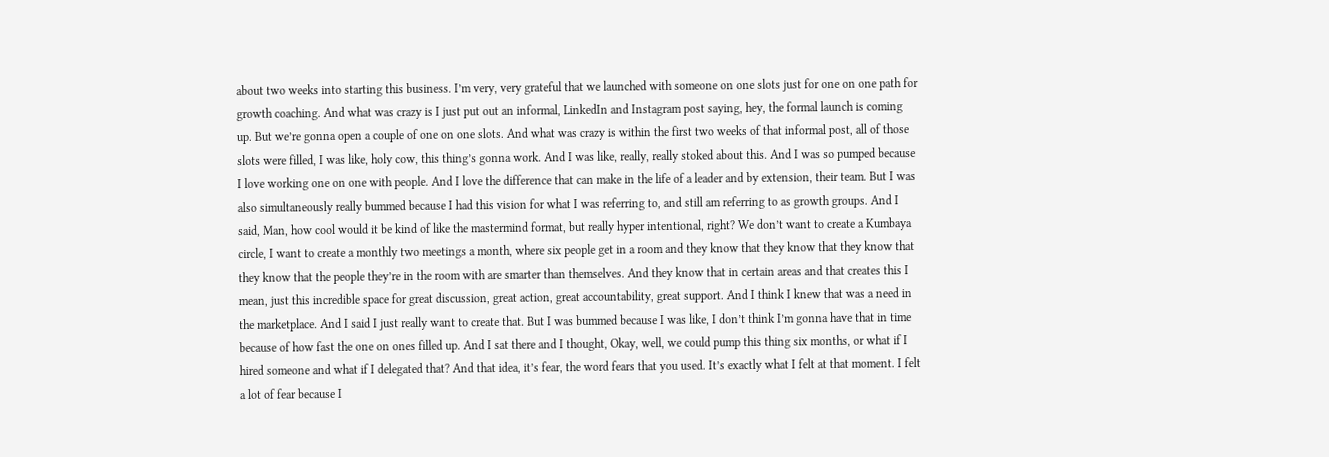about two weeks into starting this business. I’m very, very grateful that we launched with someone on one slots just for one on one path for growth coaching. And what was crazy is I just put out an informal, LinkedIn and Instagram post saying, hey, the formal launch is coming up. But we’re gonna open a couple of one on one slots. And what was crazy is within the first two weeks of that informal post, all of those slots were filled, I was like, holy cow, this thing’s gonna work. And I was like, really, really stoked about this. And I was so pumped because I love working one on one with people. And I love the difference that can make in the life of a leader and by extension, their team. But I was also simultaneously really bummed because I had this vision for what I was referring to, and still am referring to as growth groups. And I said, Man, how cool would it be kind of like the mastermind format, but really hyper intentional, right? We don’t want to create a Kumbaya circle, I want to create a monthly two meetings a month, where six people get in a room and they know that they know that they know that they know that the people they’re in the room with are smarter than themselves. And they know that in certain areas and that creates this I mean, just this incredible space for great discussion, great action, great accountability, great support. And I think I knew that was a need in the marketplace. And I said I just really want to create that. But I was bummed because I was like, I don’t think I’m gonna have that in time because of how fast the one on ones filled up. And I sat there and I thought, Okay, well, we could pump this thing six months, or what if I hired someone and what if I delegated that? And that idea, it’s fear, the word fears that you used. It’s exactly what I felt at that moment. I felt a lot of fear because I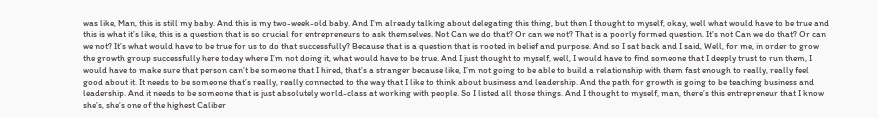was like, Man, this is still my baby. And this is my two-week-old baby. And I’m already talking about delegating this thing, but then I thought to myself, okay, well what would have to be true and this is what it’s like, this is a question that is so crucial for entrepreneurs to ask themselves. Not Can we do that? Or can we not? That is a poorly formed question. It’s not Can we do that? Or can we not? It’s what would have to be true for us to do that successfully? Because that is a question that is rooted in belief and purpose. And so I sat back and I said, Well, for me, in order to grow the growth group successfully here today where I’m not doing it, what would have to be true. And I just thought to myself, well, I would have to find someone that I deeply trust to run them, I would have to make sure that person can’t be someone that I hired, that’s a stranger because like, I’m not going to be able to build a relationship with them fast enough to really, really feel good about it. It needs to be someone that’s really, really connected to the way that I like to think about business and leadership. And the path for growth is going to be teaching business and leadership. And it needs to be someone that is just absolutely world-class at working with people. So I listed all those things. And I thought to myself, man, there’s this entrepreneur that I know she’s, she’s one of the highest Caliber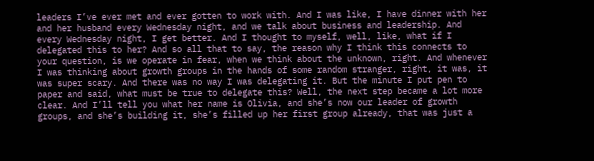leaders I’ve ever met and ever gotten to work with. And I was like, I have dinner with her and her husband every Wednesday night, and we talk about business and leadership. And every Wednesday night, I get better. And I thought to myself, well, like, what if I delegated this to her? And so all that to say, the reason why I think this connects to your question, is we operate in fear, when we think about the unknown, right. And whenever I was thinking about growth groups in the hands of some random stranger, right, it was, it was super scary. And there was no way I was delegating it. But the minute I put pen to paper and said, what must be true to delegate this? Well, the next step became a lot more clear. And I’ll tell you what her name is Olivia, and she’s now our leader of growth groups, and she’s building it, she’s filled up her first group already, that was just a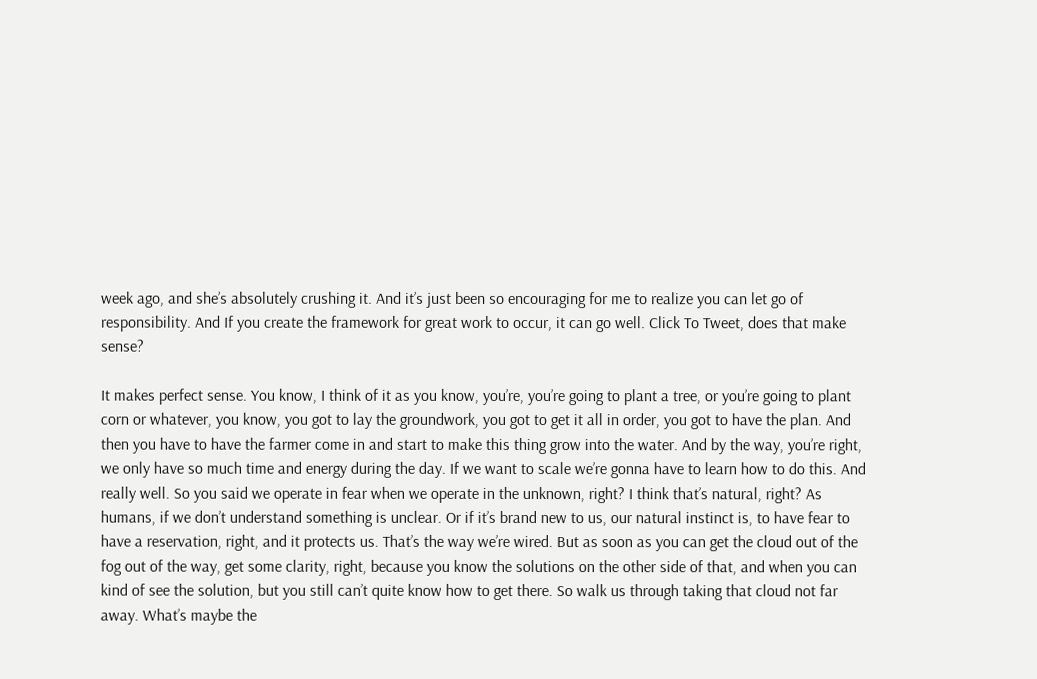week ago, and she’s absolutely crushing it. And it’s just been so encouraging for me to realize you can let go of responsibility. And If you create the framework for great work to occur, it can go well. Click To Tweet, does that make sense?

It makes perfect sense. You know, I think of it as you know, you’re, you’re going to plant a tree, or you’re going to plant corn or whatever, you know, you got to lay the groundwork, you got to get it all in order, you got to have the plan. And then you have to have the farmer come in and start to make this thing grow into the water. And by the way, you’re right, we only have so much time and energy during the day. If we want to scale we’re gonna have to learn how to do this. And really well. So you said we operate in fear when we operate in the unknown, right? I think that’s natural, right? As humans, if we don’t understand something is unclear. Or if it’s brand new to us, our natural instinct is, to have fear to have a reservation, right, and it protects us. That’s the way we’re wired. But as soon as you can get the cloud out of the fog out of the way, get some clarity, right, because you know the solutions on the other side of that, and when you can kind of see the solution, but you still can’t quite know how to get there. So walk us through taking that cloud not far away. What’s maybe the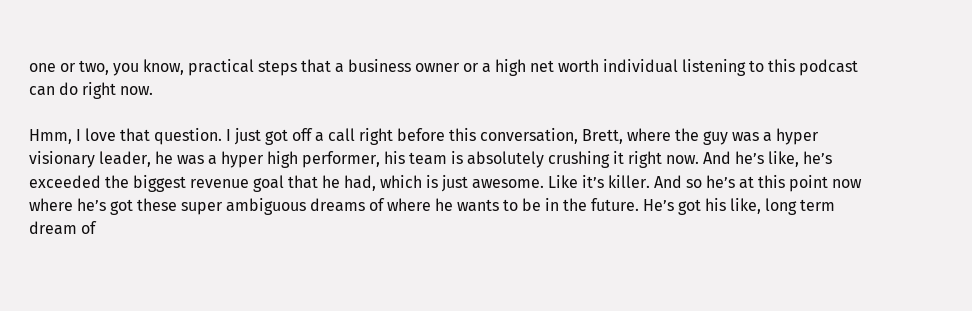one or two, you know, practical steps that a business owner or a high net worth individual listening to this podcast can do right now.

Hmm, I love that question. I just got off a call right before this conversation, Brett, where the guy was a hyper visionary leader, he was a hyper high performer, his team is absolutely crushing it right now. And he’s like, he’s exceeded the biggest revenue goal that he had, which is just awesome. Like it’s killer. And so he’s at this point now where he’s got these super ambiguous dreams of where he wants to be in the future. He’s got his like, long term dream of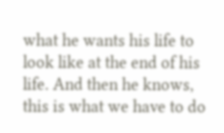what he wants his life to look like at the end of his life. And then he knows, this is what we have to do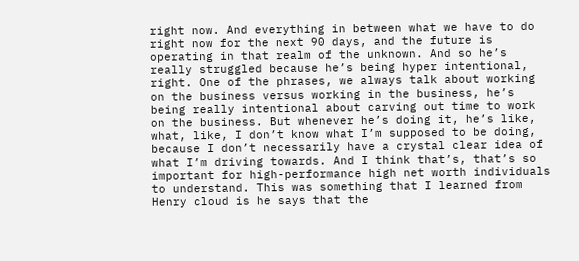right now. And everything in between what we have to do right now for the next 90 days, and the future is operating in that realm of the unknown. And so he’s really struggled because he’s being hyper intentional, right. One of the phrases, we always talk about working on the business versus working in the business, he’s being really intentional about carving out time to work on the business. But whenever he’s doing it, he’s like, what, like, I don’t know what I’m supposed to be doing, because I don’t necessarily have a crystal clear idea of what I’m driving towards. And I think that’s, that’s so important for high-performance high net worth individuals to understand. This was something that I learned from Henry cloud is he says that the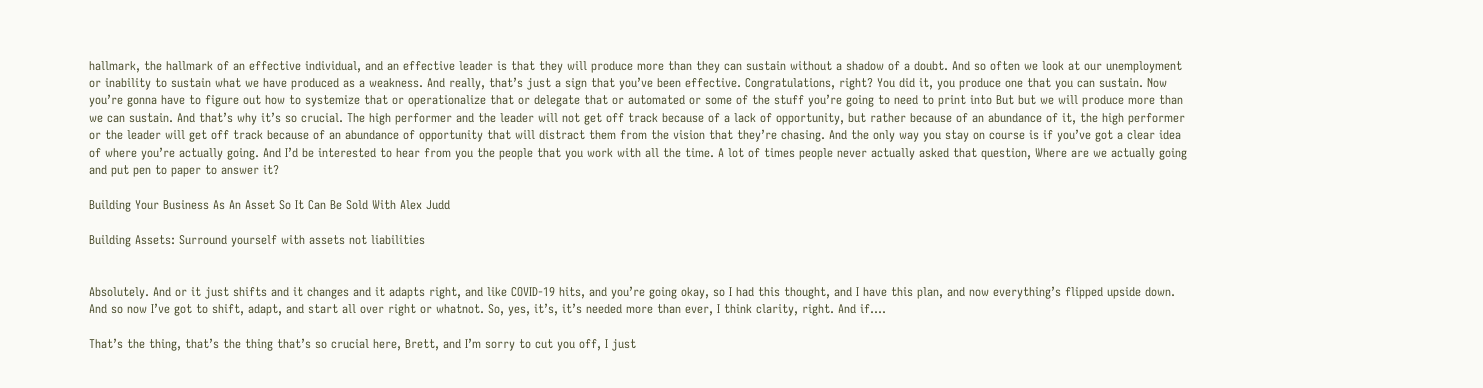hallmark, the hallmark of an effective individual, and an effective leader is that they will produce more than they can sustain without a shadow of a doubt. And so often we look at our unemployment or inability to sustain what we have produced as a weakness. And really, that’s just a sign that you’ve been effective. Congratulations, right? You did it, you produce one that you can sustain. Now you’re gonna have to figure out how to systemize that or operationalize that or delegate that or automated or some of the stuff you’re going to need to print into But but we will produce more than we can sustain. And that’s why it’s so crucial. The high performer and the leader will not get off track because of a lack of opportunity, but rather because of an abundance of it, the high performer or the leader will get off track because of an abundance of opportunity that will distract them from the vision that they’re chasing. And the only way you stay on course is if you’ve got a clear idea of where you’re actually going. And I’d be interested to hear from you the people that you work with all the time. A lot of times people never actually asked that question, Where are we actually going and put pen to paper to answer it?

Building Your Business As An Asset So It Can Be Sold With Alex Judd

Building Assets: Surround yourself with assets not liabilities


Absolutely. And or it just shifts and it changes and it adapts right, and like COVID-19 hits, and you’re going okay, so I had this thought, and I have this plan, and now everything’s flipped upside down. And so now I’ve got to shift, adapt, and start all over right or whatnot. So, yes, it’s, it’s needed more than ever, I think clarity, right. And if….

That’s the thing, that’s the thing that’s so crucial here, Brett, and I’m sorry to cut you off, I just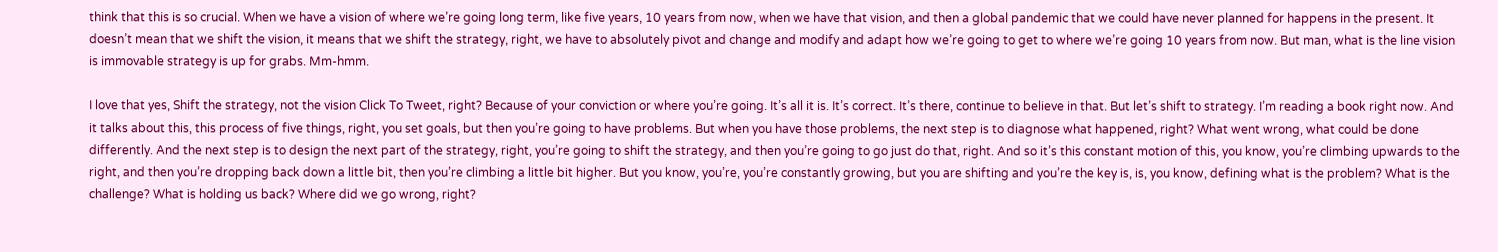think that this is so crucial. When we have a vision of where we’re going long term, like five years, 10 years from now, when we have that vision, and then a global pandemic that we could have never planned for happens in the present. It doesn’t mean that we shift the vision, it means that we shift the strategy, right, we have to absolutely pivot and change and modify and adapt how we’re going to get to where we’re going 10 years from now. But man, what is the line vision is immovable strategy is up for grabs. Mm-hmm.

I love that yes, Shift the strategy, not the vision Click To Tweet, right? Because of your conviction or where you’re going. It’s all it is. It’s correct. It’s there, continue to believe in that. But let’s shift to strategy. I’m reading a book right now. And it talks about this, this process of five things, right, you set goals, but then you’re going to have problems. But when you have those problems, the next step is to diagnose what happened, right? What went wrong, what could be done differently. And the next step is to design the next part of the strategy, right, you’re going to shift the strategy, and then you’re going to go just do that, right. And so it’s this constant motion of this, you know, you’re climbing upwards to the right, and then you’re dropping back down a little bit, then you’re climbing a little bit higher. But you know, you’re, you’re constantly growing, but you are shifting and you’re the key is, is, you know, defining what is the problem? What is the challenge? What is holding us back? Where did we go wrong, right?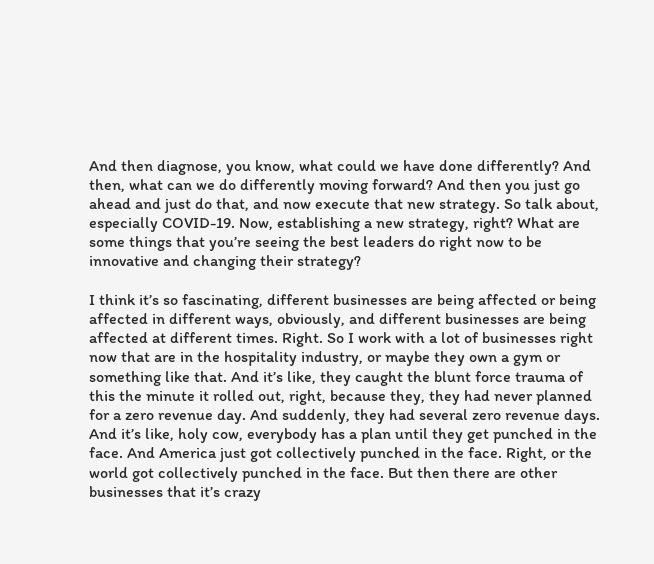And then diagnose, you know, what could we have done differently? And then, what can we do differently moving forward? And then you just go ahead and just do that, and now execute that new strategy. So talk about, especially COVID-19. Now, establishing a new strategy, right? What are some things that you’re seeing the best leaders do right now to be innovative and changing their strategy?

I think it’s so fascinating, different businesses are being affected or being affected in different ways, obviously, and different businesses are being affected at different times. Right. So I work with a lot of businesses right now that are in the hospitality industry, or maybe they own a gym or something like that. And it’s like, they caught the blunt force trauma of this the minute it rolled out, right, because they, they had never planned for a zero revenue day. And suddenly, they had several zero revenue days. And it’s like, holy cow, everybody has a plan until they get punched in the face. And America just got collectively punched in the face. Right, or the world got collectively punched in the face. But then there are other businesses that it’s crazy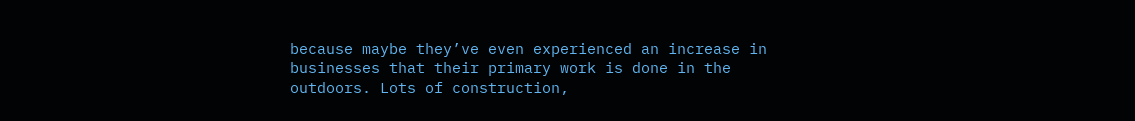because maybe they’ve even experienced an increase in businesses that their primary work is done in the outdoors. Lots of construction,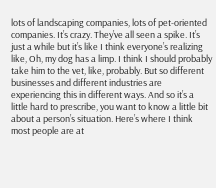lots of landscaping companies, lots of pet-oriented companies. It’s crazy. They’ve all seen a spike. It’s just a while but it’s like I think everyone’s realizing like, Oh, my dog has a limp. I think I should probably take him to the vet, like, probably. But so different businesses and different industries are experiencing this in different ways. And so it’s a little hard to prescribe, you want to know a little bit about a person’s situation. Here’s where I think most people are at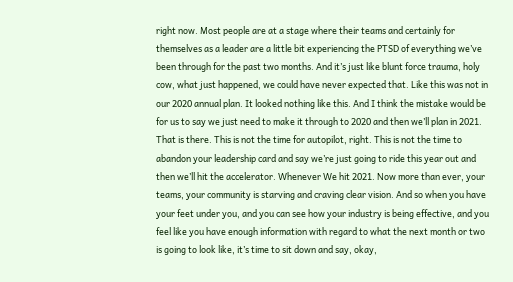right now. Most people are at a stage where their teams and certainly for themselves as a leader are a little bit experiencing the PTSD of everything we’ve been through for the past two months. And it’s just like blunt force trauma, holy cow, what just happened, we could have never expected that. Like this was not in our 2020 annual plan. It looked nothing like this. And I think the mistake would be for us to say we just need to make it through to 2020 and then we’ll plan in 2021. That is there. This is not the time for autopilot, right. This is not the time to abandon your leadership card and say we’re just going to ride this year out and then we’ll hit the accelerator. Whenever We hit 2021. Now more than ever, your teams, your community is starving and craving clear vision. And so when you have your feet under you, and you can see how your industry is being effective, and you feel like you have enough information with regard to what the next month or two is going to look like, it’s time to sit down and say, okay,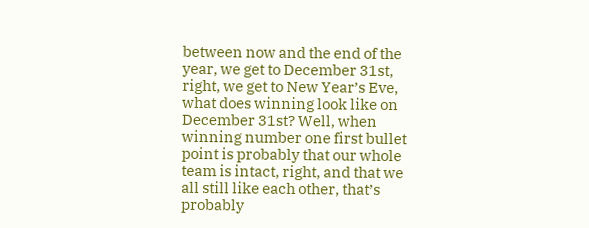between now and the end of the year, we get to December 31st, right, we get to New Year’s Eve, what does winning look like on December 31st? Well, when winning number one first bullet point is probably that our whole team is intact, right, and that we all still like each other, that’s probably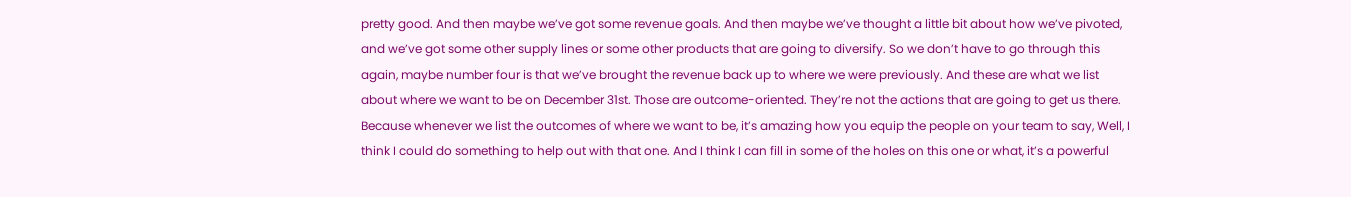pretty good. And then maybe we’ve got some revenue goals. And then maybe we’ve thought a little bit about how we’ve pivoted, and we’ve got some other supply lines or some other products that are going to diversify. So we don’t have to go through this again, maybe number four is that we’ve brought the revenue back up to where we were previously. And these are what we list about where we want to be on December 31st. Those are outcome-oriented. They’re not the actions that are going to get us there. Because whenever we list the outcomes of where we want to be, it’s amazing how you equip the people on your team to say, Well, I think I could do something to help out with that one. And I think I can fill in some of the holes on this one or what, it’s a powerful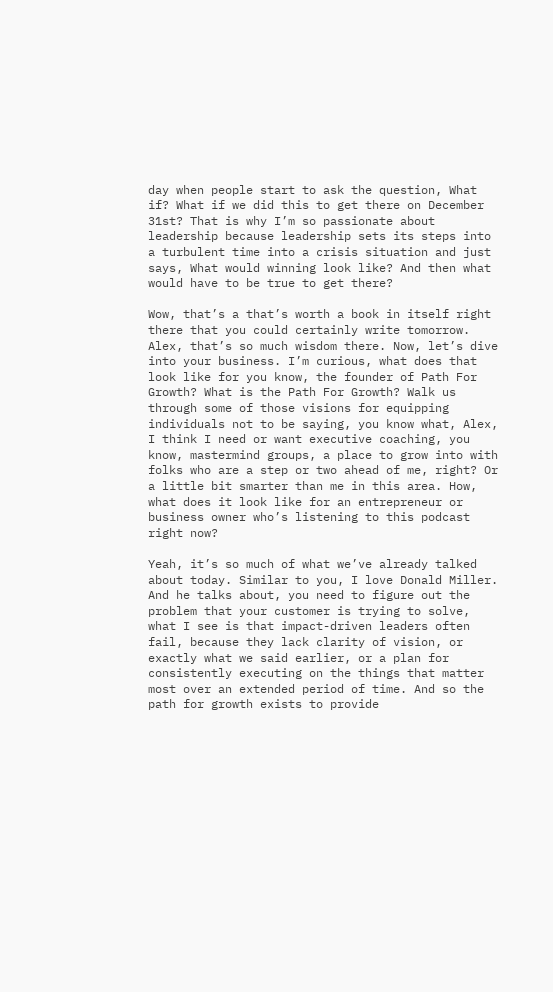day when people start to ask the question, What if? What if we did this to get there on December 31st? That is why I’m so passionate about leadership because leadership sets its steps into a turbulent time into a crisis situation and just says, What would winning look like? And then what would have to be true to get there?

Wow, that’s a that’s worth a book in itself right there that you could certainly write tomorrow. Alex, that’s so much wisdom there. Now, let’s dive into your business. I’m curious, what does that look like for you know, the founder of Path For Growth? What is the Path For Growth? Walk us through some of those visions for equipping individuals not to be saying, you know what, Alex, I think I need or want executive coaching, you know, mastermind groups, a place to grow into with folks who are a step or two ahead of me, right? Or a little bit smarter than me in this area. How, what does it look like for an entrepreneur or business owner who’s listening to this podcast right now?

Yeah, it’s so much of what we’ve already talked about today. Similar to you, I love Donald Miller. And he talks about, you need to figure out the problem that your customer is trying to solve, what I see is that impact-driven leaders often fail, because they lack clarity of vision, or exactly what we said earlier, or a plan for consistently executing on the things that matter most over an extended period of time. And so the path for growth exists to provide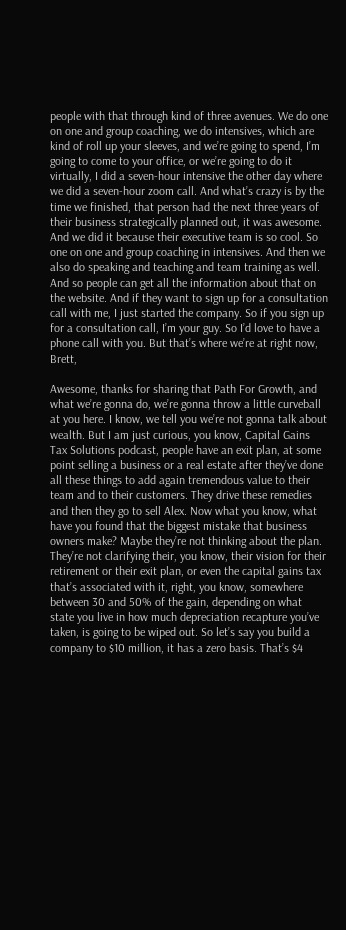people with that through kind of three avenues. We do one on one and group coaching, we do intensives, which are kind of roll up your sleeves, and we’re going to spend, I’m going to come to your office, or we’re going to do it virtually, I did a seven-hour intensive the other day where we did a seven-hour zoom call. And what’s crazy is by the time we finished, that person had the next three years of their business strategically planned out, it was awesome. And we did it because their executive team is so cool. So one on one and group coaching in intensives. And then we also do speaking and teaching and team training as well. And so people can get all the information about that on the website. And if they want to sign up for a consultation call with me, I just started the company. So if you sign up for a consultation call, I’m your guy. So I’d love to have a phone call with you. But that’s where we’re at right now, Brett,

Awesome, thanks for sharing that Path For Growth, and what we’re gonna do, we’re gonna throw a little curveball at you here. I know, we tell you we’re not gonna talk about wealth. But I am just curious, you know, Capital Gains Tax Solutions podcast, people have an exit plan, at some point selling a business or a real estate after they’ve done all these things to add again tremendous value to their team and to their customers. They drive these remedies and then they go to sell Alex. Now what you know, what have you found that the biggest mistake that business owners make? Maybe they’re not thinking about the plan. They’re not clarifying their, you know, their vision for their retirement or their exit plan, or even the capital gains tax that’s associated with it, right, you know, somewhere between 30 and 50% of the gain, depending on what state you live in how much depreciation recapture you’ve taken, is going to be wiped out. So let’s say you build a company to $10 million, it has a zero basis. That’s $4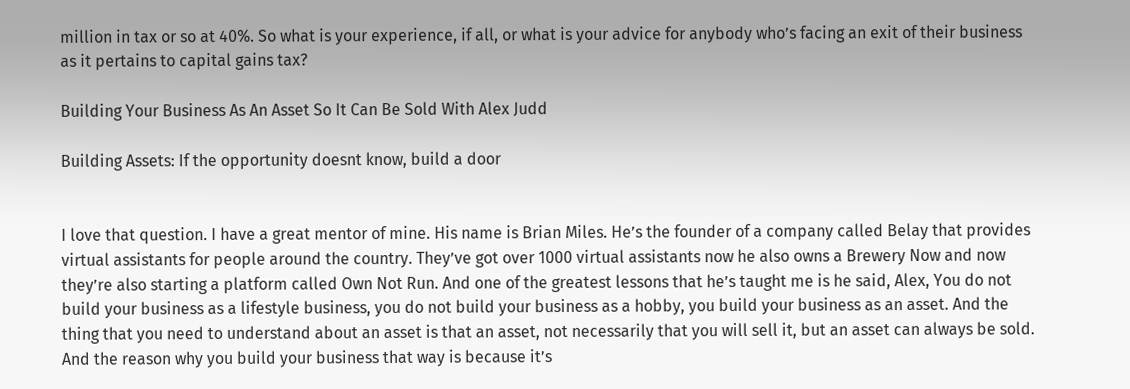million in tax or so at 40%. So what is your experience, if all, or what is your advice for anybody who’s facing an exit of their business as it pertains to capital gains tax?

Building Your Business As An Asset So It Can Be Sold With Alex Judd

Building Assets: If the opportunity doesnt know, build a door


I love that question. I have a great mentor of mine. His name is Brian Miles. He’s the founder of a company called Belay that provides virtual assistants for people around the country. They’ve got over 1000 virtual assistants now he also owns a Brewery Now and now they’re also starting a platform called Own Not Run. And one of the greatest lessons that he’s taught me is he said, Alex, You do not build your business as a lifestyle business, you do not build your business as a hobby, you build your business as an asset. And the thing that you need to understand about an asset is that an asset, not necessarily that you will sell it, but an asset can always be sold. And the reason why you build your business that way is because it’s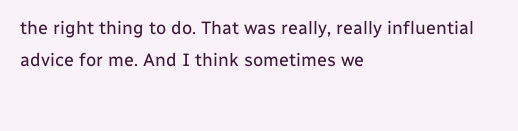the right thing to do. That was really, really influential advice for me. And I think sometimes we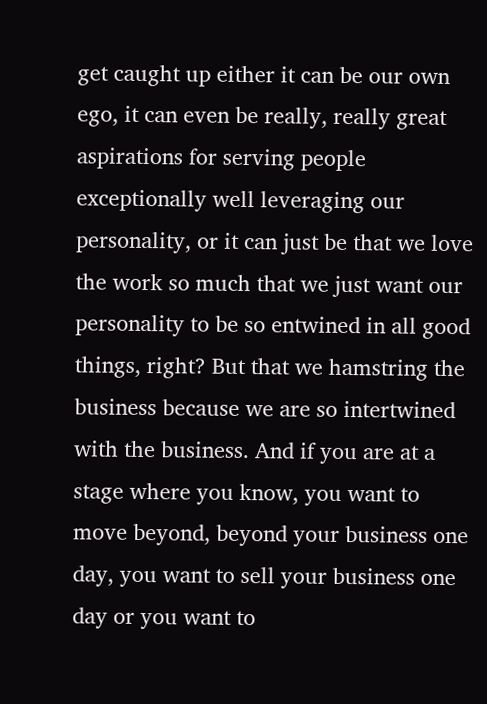get caught up either it can be our own ego, it can even be really, really great aspirations for serving people exceptionally well leveraging our personality, or it can just be that we love the work so much that we just want our personality to be so entwined in all good things, right? But that we hamstring the business because we are so intertwined with the business. And if you are at a stage where you know, you want to move beyond, beyond your business one day, you want to sell your business one day or you want to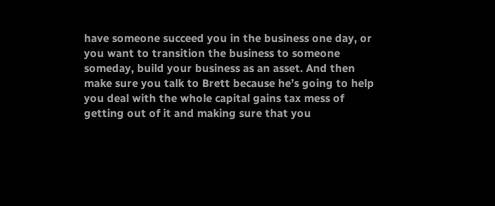have someone succeed you in the business one day, or you want to transition the business to someone someday, build your business as an asset. And then make sure you talk to Brett because he’s going to help you deal with the whole capital gains tax mess of getting out of it and making sure that you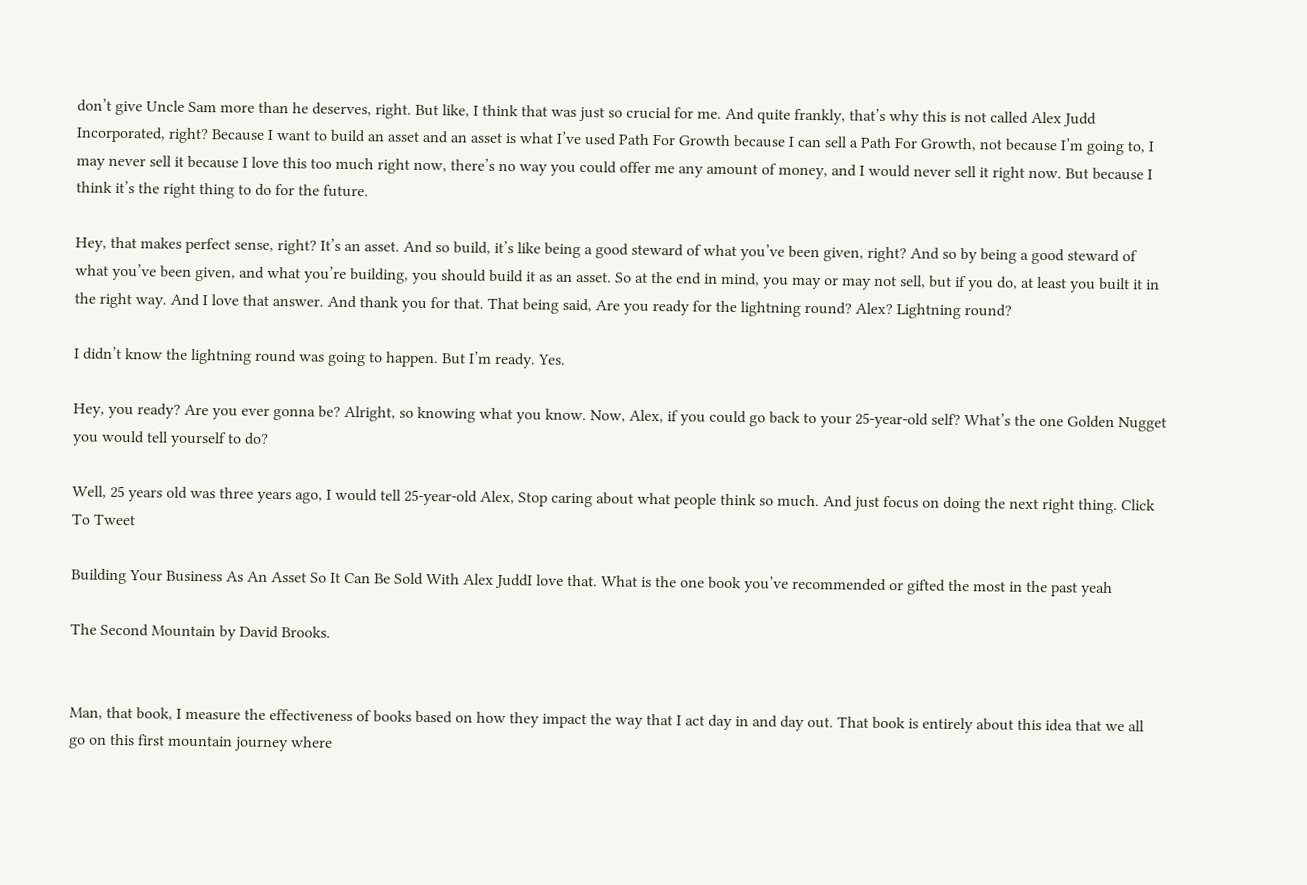don’t give Uncle Sam more than he deserves, right. But like, I think that was just so crucial for me. And quite frankly, that’s why this is not called Alex Judd Incorporated, right? Because I want to build an asset and an asset is what I’ve used Path For Growth because I can sell a Path For Growth, not because I’m going to, I may never sell it because I love this too much right now, there’s no way you could offer me any amount of money, and I would never sell it right now. But because I think it’s the right thing to do for the future.

Hey, that makes perfect sense, right? It’s an asset. And so build, it’s like being a good steward of what you’ve been given, right? And so by being a good steward of what you’ve been given, and what you’re building, you should build it as an asset. So at the end in mind, you may or may not sell, but if you do, at least you built it in the right way. And I love that answer. And thank you for that. That being said, Are you ready for the lightning round? Alex? Lightning round?

I didn’t know the lightning round was going to happen. But I’m ready. Yes.

Hey, you ready? Are you ever gonna be? Alright, so knowing what you know. Now, Alex, if you could go back to your 25-year-old self? What’s the one Golden Nugget you would tell yourself to do?

Well, 25 years old was three years ago, I would tell 25-year-old Alex, Stop caring about what people think so much. And just focus on doing the next right thing. Click To Tweet

Building Your Business As An Asset So It Can Be Sold With Alex JuddI love that. What is the one book you’ve recommended or gifted the most in the past yeah

The Second Mountain by David Brooks.


Man, that book, I measure the effectiveness of books based on how they impact the way that I act day in and day out. That book is entirely about this idea that we all go on this first mountain journey where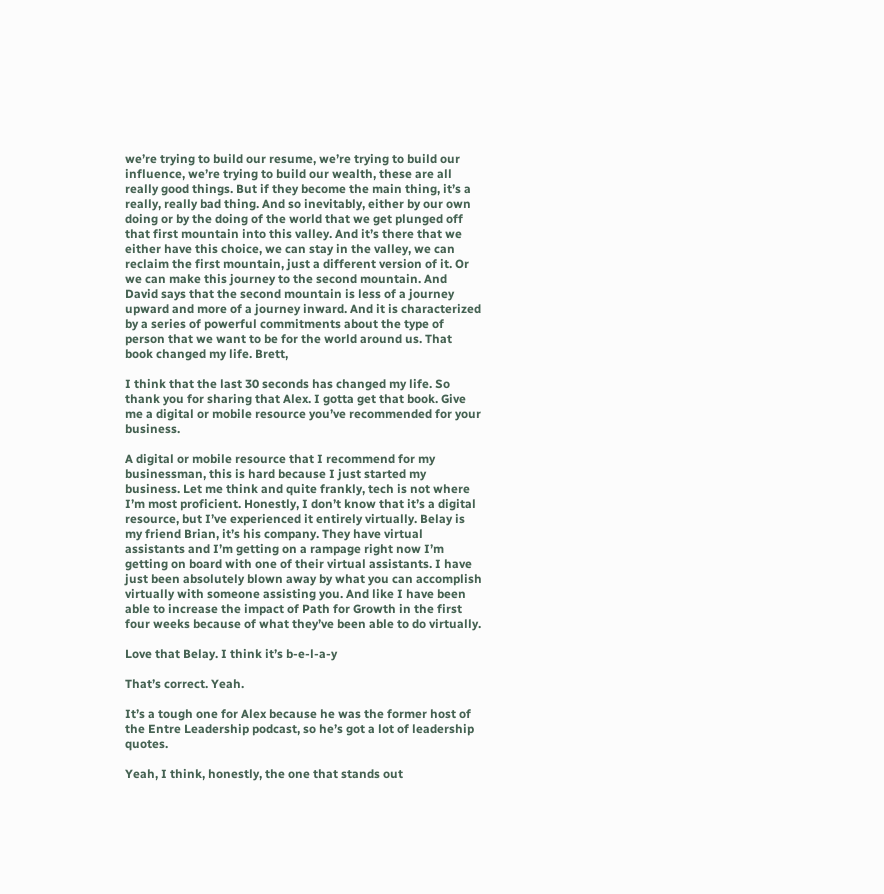we’re trying to build our resume, we’re trying to build our influence, we’re trying to build our wealth, these are all really good things. But if they become the main thing, it’s a really, really bad thing. And so inevitably, either by our own doing or by the doing of the world that we get plunged off that first mountain into this valley. And it’s there that we either have this choice, we can stay in the valley, we can reclaim the first mountain, just a different version of it. Or we can make this journey to the second mountain. And David says that the second mountain is less of a journey upward and more of a journey inward. And it is characterized by a series of powerful commitments about the type of person that we want to be for the world around us. That book changed my life. Brett,

I think that the last 30 seconds has changed my life. So thank you for sharing that Alex. I gotta get that book. Give me a digital or mobile resource you’ve recommended for your business.

A digital or mobile resource that I recommend for my businessman, this is hard because I just started my business. Let me think and quite frankly, tech is not where I’m most proficient. Honestly, I don’t know that it’s a digital resource, but I’ve experienced it entirely virtually. Belay is my friend Brian, it’s his company. They have virtual assistants and I’m getting on a rampage right now I’m getting on board with one of their virtual assistants. I have just been absolutely blown away by what you can accomplish virtually with someone assisting you. And like I have been able to increase the impact of Path for Growth in the first four weeks because of what they’ve been able to do virtually.

Love that Belay. I think it’s b-e-l-a-y

That’s correct. Yeah.

It’s a tough one for Alex because he was the former host of the Entre Leadership podcast, so he’s got a lot of leadership quotes.

Yeah, I think, honestly, the one that stands out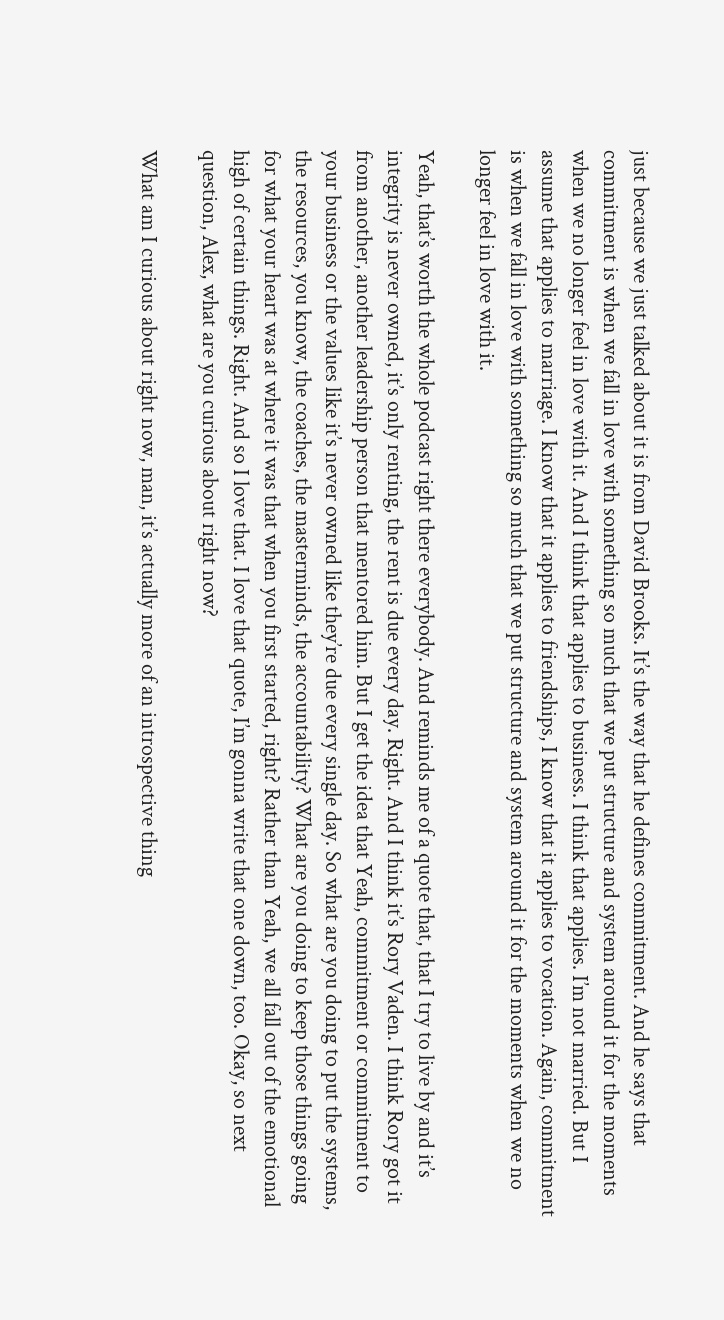just because we just talked about it is from David Brooks. It’s the way that he defines commitment. And he says that commitment is when we fall in love with something so much that we put structure and system around it for the moments when we no longer feel in love with it. And I think that applies to business. I think that applies. I’m not married. But I assume that applies to marriage. I know that it applies to friendships, I know that it applies to vocation. Again, commitment is when we fall in love with something so much that we put structure and system around it for the moments when we no longer feel in love with it.

Yeah, that’s worth the whole podcast right there everybody. And reminds me of a quote that, that I try to live by and it’s integrity is never owned, it’s only renting, the rent is due every day. Right. And I think it’s Rory Vaden. I think Rory got it from another, another leadership person that mentored him. But I get the idea that Yeah, commitment or commitment to your business or the values like it’s never owned like they’re due every single day. So what are you doing to put the systems, the resources, you know, the coaches, the masterminds, the accountability? What are you doing to keep those things going for what your heart was at where it was that when you first started, right? Rather than Yeah, we all fall out of the emotional high of certain things. Right. And so I love that. I love that quote, I’m gonna write that one down, too. Okay, so next question, Alex, what are you curious about right now?

What am I curious about right now, man, it’s actually more of an introspective thing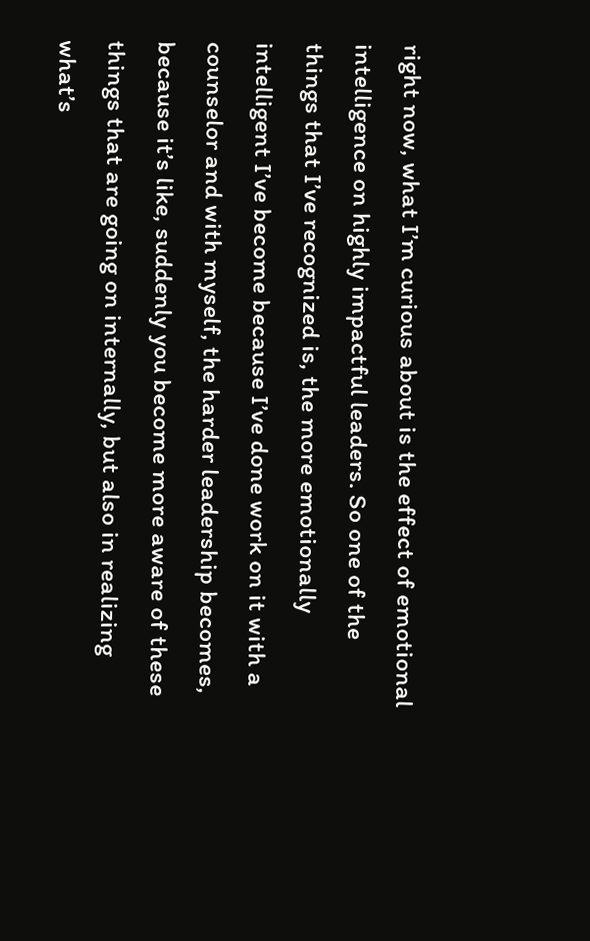right now, what I’m curious about is the effect of emotional intelligence on highly impactful leaders. So one of the things that I’ve recognized is, the more emotionally intelligent I’ve become because I’ve done work on it with a counselor and with myself, the harder leadership becomes, because it’s like, suddenly you become more aware of these things that are going on internally, but also in realizing what’s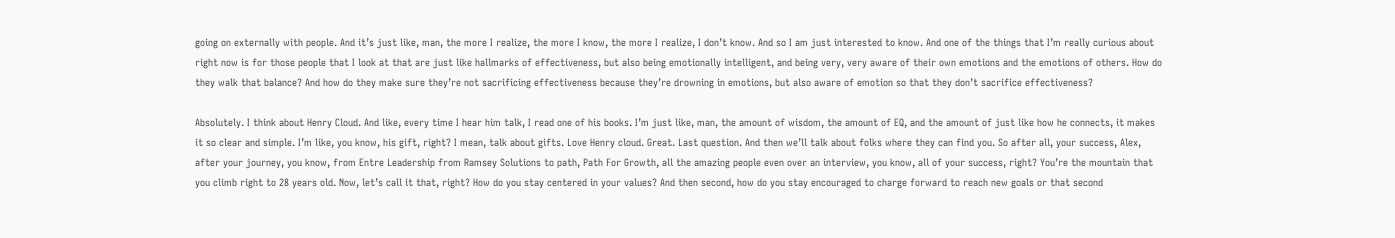going on externally with people. And it’s just like, man, the more I realize, the more I know, the more I realize, I don’t know. And so I am just interested to know. And one of the things that I’m really curious about right now is for those people that I look at that are just like hallmarks of effectiveness, but also being emotionally intelligent, and being very, very aware of their own emotions and the emotions of others. How do they walk that balance? And how do they make sure they’re not sacrificing effectiveness because they’re drowning in emotions, but also aware of emotion so that they don’t sacrifice effectiveness?

Absolutely. I think about Henry Cloud. And like, every time I hear him talk, I read one of his books. I’m just like, man, the amount of wisdom, the amount of EQ, and the amount of just like how he connects, it makes it so clear and simple. I’m like, you know, his gift, right? I mean, talk about gifts. Love Henry cloud. Great. Last question. And then we’ll talk about folks where they can find you. So after all, your success, Alex, after your journey, you know, from Entre Leadership from Ramsey Solutions to path, Path For Growth, all the amazing people even over an interview, you know, all of your success, right? You’re the mountain that you climb right to 28 years old. Now, let’s call it that, right? How do you stay centered in your values? And then second, how do you stay encouraged to charge forward to reach new goals or that second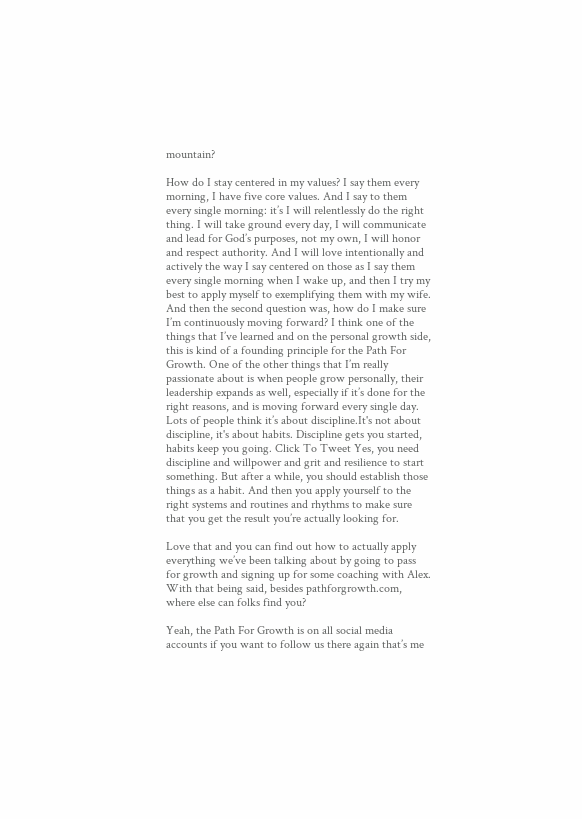mountain?

How do I stay centered in my values? I say them every morning, I have five core values. And I say to them every single morning: it’s I will relentlessly do the right thing. I will take ground every day, I will communicate and lead for God’s purposes, not my own, I will honor and respect authority. And I will love intentionally and actively the way I say centered on those as I say them every single morning when I wake up, and then I try my best to apply myself to exemplifying them with my wife. And then the second question was, how do I make sure I’m continuously moving forward? I think one of the things that I’ve learned and on the personal growth side, this is kind of a founding principle for the Path For Growth. One of the other things that I’m really passionate about is when people grow personally, their leadership expands as well, especially if it’s done for the right reasons, and is moving forward every single day. Lots of people think it’s about discipline.It's not about discipline, it's about habits. Discipline gets you started, habits keep you going. Click To Tweet Yes, you need discipline and willpower and grit and resilience to start something. But after a while, you should establish those things as a habit. And then you apply yourself to the right systems and routines and rhythms to make sure that you get the result you’re actually looking for.

Love that and you can find out how to actually apply everything we’ve been talking about by going to pass for growth and signing up for some coaching with Alex. With that being said, besides pathforgrowth.com, where else can folks find you?

Yeah, the Path For Growth is on all social media accounts if you want to follow us there again that’s me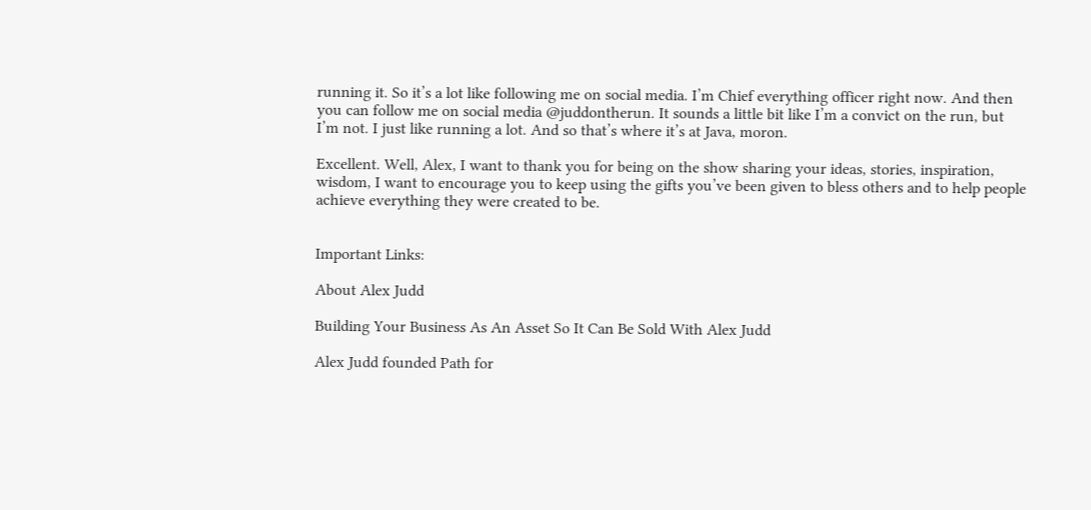running it. So it’s a lot like following me on social media. I’m Chief everything officer right now. And then you can follow me on social media @juddontherun. It sounds a little bit like I’m a convict on the run, but I’m not. I just like running a lot. And so that’s where it’s at Java, moron.

Excellent. Well, Alex, I want to thank you for being on the show sharing your ideas, stories, inspiration, wisdom, I want to encourage you to keep using the gifts you’ve been given to bless others and to help people achieve everything they were created to be.


Important Links:

About Alex Judd

Building Your Business As An Asset So It Can Be Sold With Alex Judd

Alex Judd founded Path for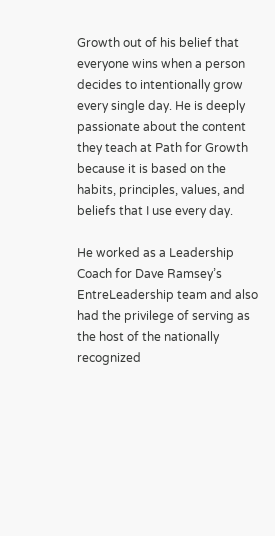Growth out of his belief that everyone wins when a person decides to intentionally grow every single day. He is deeply passionate about the content they teach at Path for Growth because it is based on the habits, principles, values, and beliefs that I use every day.

He worked as a Leadership Coach for Dave Ramsey’s EntreLeadership team and also had the privilege of serving as the host of the nationally recognized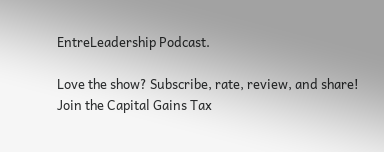EntreLeadership Podcast.

Love the show? Subscribe, rate, review, and share!
Join the Capital Gains Tax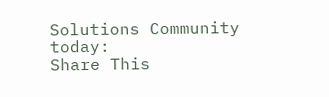Solutions Community today:
Share This